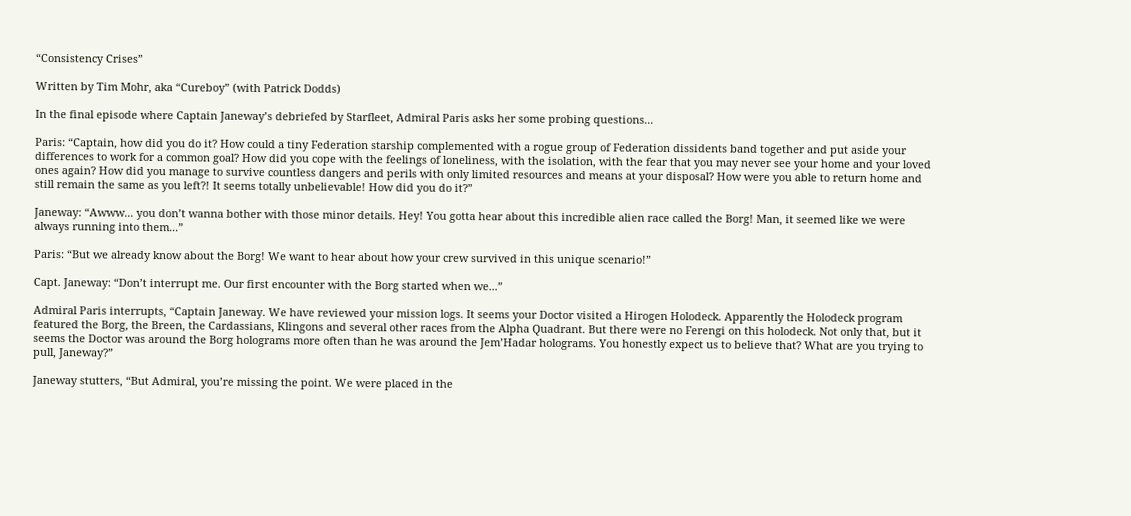“Consistency Crises”

Written by Tim Mohr, aka “Cureboy” (with Patrick Dodds)

In the final episode where Captain Janeway’s debriefed by Starfleet, Admiral Paris asks her some probing questions...

Paris: “Captain, how did you do it? How could a tiny Federation starship complemented with a rogue group of Federation dissidents band together and put aside your differences to work for a common goal? How did you cope with the feelings of loneliness, with the isolation, with the fear that you may never see your home and your loved ones again? How did you manage to survive countless dangers and perils with only limited resources and means at your disposal? How were you able to return home and still remain the same as you left?! It seems totally unbelievable! How did you do it?”

Janeway: “Awww... you don’t wanna bother with those minor details. Hey! You gotta hear about this incredible alien race called the Borg! Man, it seemed like we were always running into them...”

Paris: “But we already know about the Borg! We want to hear about how your crew survived in this unique scenario!”

Capt. Janeway: “Don’t interrupt me. Our first encounter with the Borg started when we...”

Admiral Paris interrupts, “Captain Janeway. We have reviewed your mission logs. It seems your Doctor visited a Hirogen Holodeck. Apparently the Holodeck program featured the Borg, the Breen, the Cardassians, Klingons and several other races from the Alpha Quadrant. But there were no Ferengi on this holodeck. Not only that, but it seems the Doctor was around the Borg holograms more often than he was around the Jem’Hadar holograms. You honestly expect us to believe that? What are you trying to pull, Janeway?”

Janeway stutters, “But Admiral, you’re missing the point. We were placed in the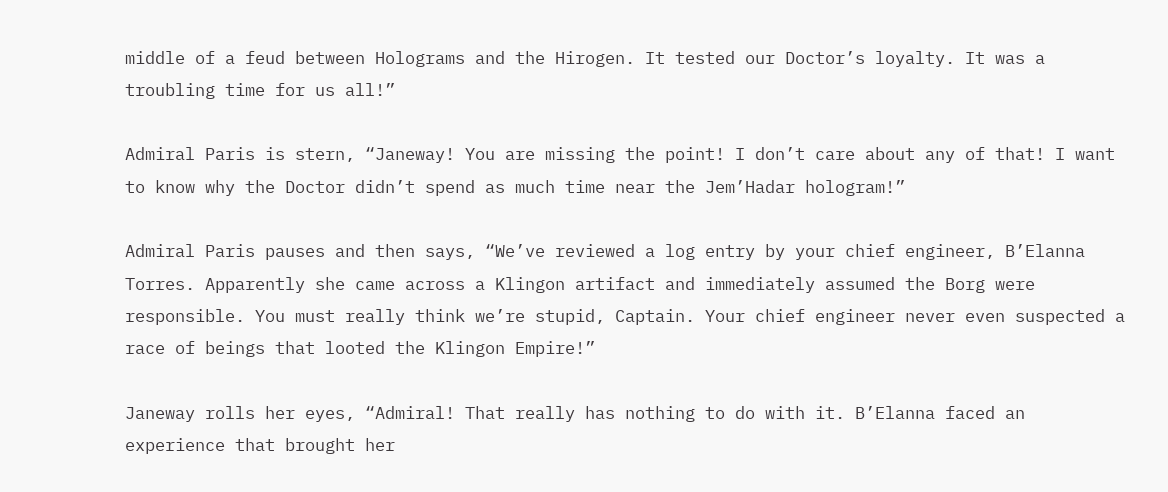middle of a feud between Holograms and the Hirogen. It tested our Doctor’s loyalty. It was a troubling time for us all!”

Admiral Paris is stern, “Janeway! You are missing the point! I don’t care about any of that! I want to know why the Doctor didn’t spend as much time near the Jem’Hadar hologram!”

Admiral Paris pauses and then says, “We’ve reviewed a log entry by your chief engineer, B’Elanna Torres. Apparently she came across a Klingon artifact and immediately assumed the Borg were responsible. You must really think we’re stupid, Captain. Your chief engineer never even suspected a race of beings that looted the Klingon Empire!”

Janeway rolls her eyes, “Admiral! That really has nothing to do with it. B’Elanna faced an experience that brought her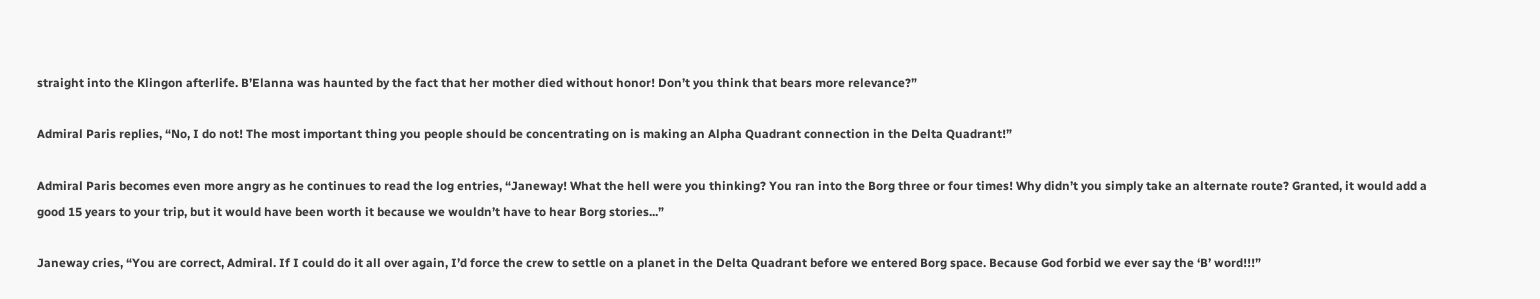straight into the Klingon afterlife. B’Elanna was haunted by the fact that her mother died without honor! Don’t you think that bears more relevance?”

Admiral Paris replies, “No, I do not! The most important thing you people should be concentrating on is making an Alpha Quadrant connection in the Delta Quadrant!”

Admiral Paris becomes even more angry as he continues to read the log entries, “Janeway! What the hell were you thinking? You ran into the Borg three or four times! Why didn’t you simply take an alternate route? Granted, it would add a good 15 years to your trip, but it would have been worth it because we wouldn’t have to hear Borg stories...”

Janeway cries, “You are correct, Admiral. If I could do it all over again, I’d force the crew to settle on a planet in the Delta Quadrant before we entered Borg space. Because God forbid we ever say the ‘B’ word!!!”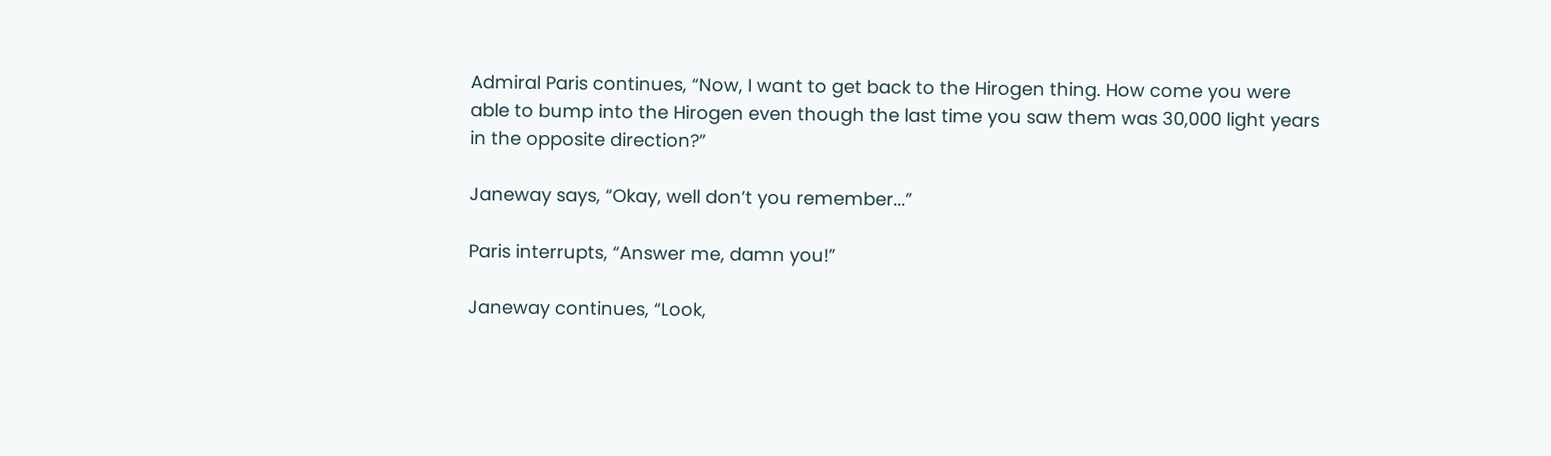Admiral Paris continues, “Now, I want to get back to the Hirogen thing. How come you were able to bump into the Hirogen even though the last time you saw them was 30,000 light years in the opposite direction?”

Janeway says, “Okay, well don’t you remember...”

Paris interrupts, “Answer me, damn you!”

Janeway continues, “Look,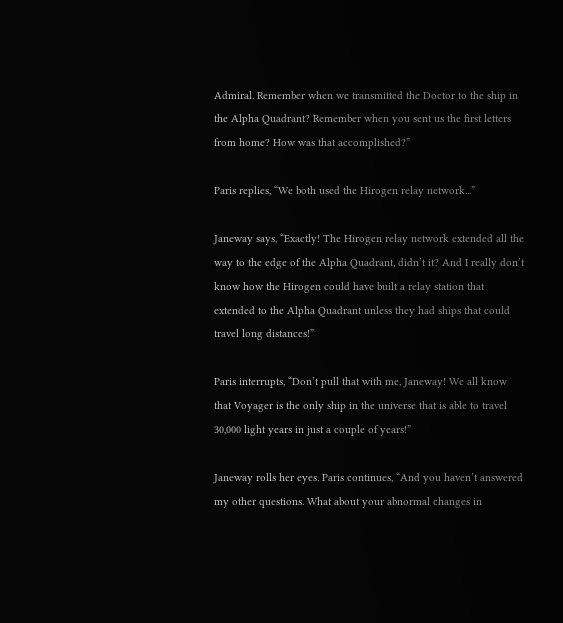Admiral. Remember when we transmitted the Doctor to the ship in the Alpha Quadrant? Remember when you sent us the first letters from home? How was that accomplished?”

Paris replies, “We both used the Hirogen relay network...”

Janeway says, “Exactly! The Hirogen relay network extended all the way to the edge of the Alpha Quadrant, didn’t it? And I really don’t know how the Hirogen could have built a relay station that extended to the Alpha Quadrant unless they had ships that could travel long distances!”

Paris interrupts, “Don’t pull that with me, Janeway! We all know that Voyager is the only ship in the universe that is able to travel 30,000 light years in just a couple of years!”

Janeway rolls her eyes. Paris continues, “And you haven’t answered my other questions. What about your abnormal changes in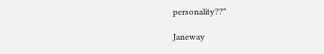personality??”

Janeway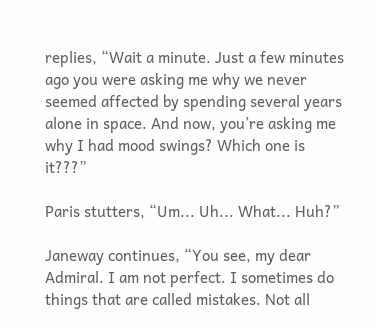replies, “Wait a minute. Just a few minutes ago you were asking me why we never seemed affected by spending several years alone in space. And now, you’re asking me why I had mood swings? Which one is it???”

Paris stutters, “Um... Uh... What... Huh?”

Janeway continues, “You see, my dear Admiral. I am not perfect. I sometimes do things that are called mistakes. Not all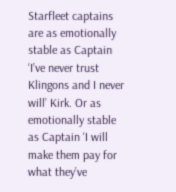Starfleet captains are as emotionally stable as Captain ‘I’ve never trust Klingons and I never will’ Kirk. Or as emotionally stable as Captain ‘I will make them pay for what they’ve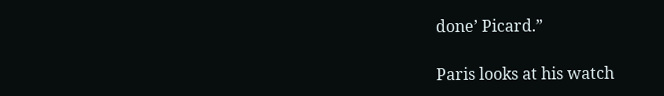done’ Picard.”

Paris looks at his watch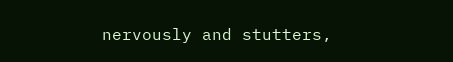nervously and stutters,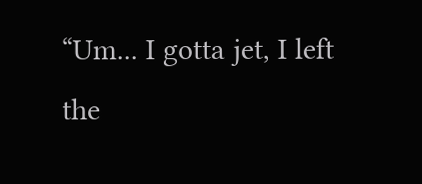“Um... I gotta jet, I left the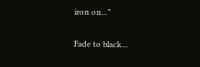iron on...”

Fade to black...